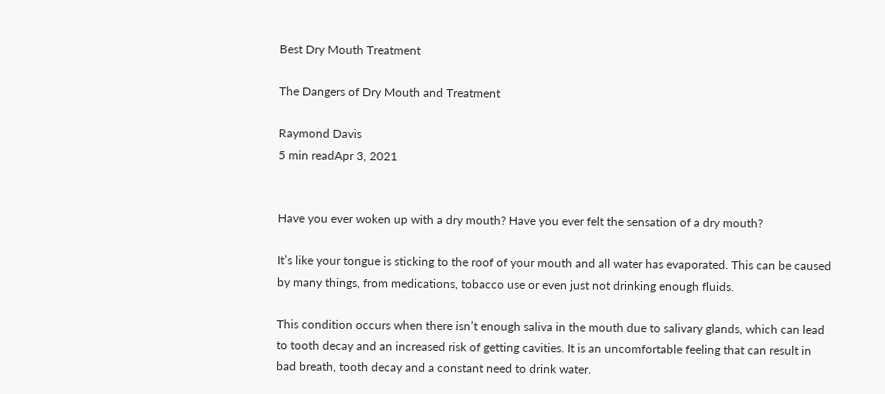Best Dry Mouth Treatment

The Dangers of Dry Mouth and Treatment

Raymond Davis
5 min readApr 3, 2021


Have you ever woken up with a dry mouth? Have you ever felt the sensation of a dry mouth?

It’s like your tongue is sticking to the roof of your mouth and all water has evaporated. This can be caused by many things, from medications, tobacco use or even just not drinking enough fluids.

This condition occurs when there isn’t enough saliva in the mouth due to salivary glands, which can lead to tooth decay and an increased risk of getting cavities. It is an uncomfortable feeling that can result in bad breath, tooth decay and a constant need to drink water.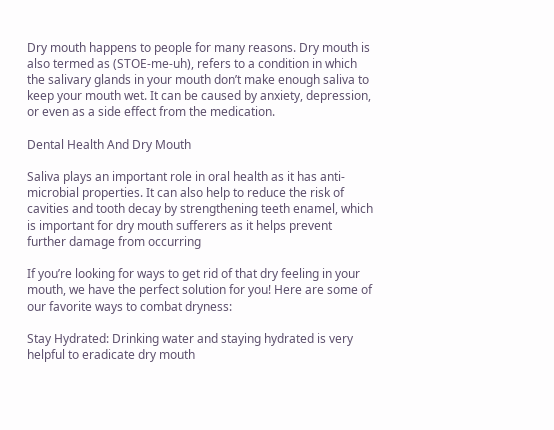Dry mouth happens to people for many reasons. Dry mouth is also termed as (STOE-me-uh), refers to a condition in which the salivary glands in your mouth don’t make enough saliva to keep your mouth wet. It can be caused by anxiety, depression, or even as a side effect from the medication.

Dental Health And Dry Mouth

Saliva plays an important role in oral health as it has anti-microbial properties. It can also help to reduce the risk of cavities and tooth decay by strengthening teeth enamel, which is important for dry mouth sufferers as it helps prevent further damage from occurring

If you’re looking for ways to get rid of that dry feeling in your mouth, we have the perfect solution for you! Here are some of our favorite ways to combat dryness:

Stay Hydrated: Drinking water and staying hydrated is very helpful to eradicate dry mouth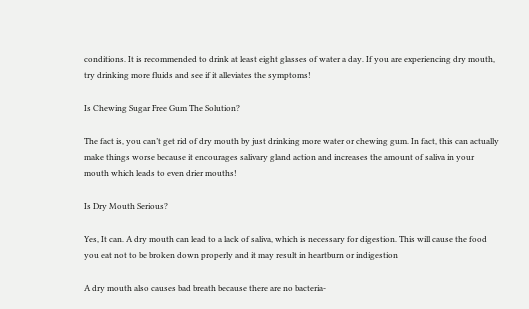conditions. It is recommended to drink at least eight glasses of water a day. If you are experiencing dry mouth, try drinking more fluids and see if it alleviates the symptoms!

Is Chewing Sugar Free Gum The Solution?

The fact is, you can’t get rid of dry mouth by just drinking more water or chewing gum. In fact, this can actually make things worse because it encourages salivary gland action and increases the amount of saliva in your mouth which leads to even drier mouths!

Is Dry Mouth Serious?

Yes, It can. A dry mouth can lead to a lack of saliva, which is necessary for digestion. This will cause the food you eat not to be broken down properly and it may result in heartburn or indigestion

A dry mouth also causes bad breath because there are no bacteria-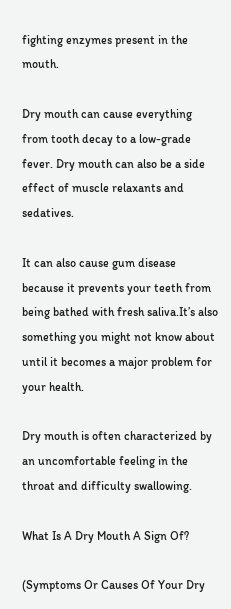fighting enzymes present in the mouth.

Dry mouth can cause everything from tooth decay to a low-grade fever. Dry mouth can also be a side effect of muscle relaxants and sedatives.

It can also cause gum disease because it prevents your teeth from being bathed with fresh saliva.It’s also something you might not know about until it becomes a major problem for your health.

Dry mouth is often characterized by an uncomfortable feeling in the throat and difficulty swallowing.

What Is A Dry Mouth A Sign Of?

(Symptoms Or Causes Of Your Dry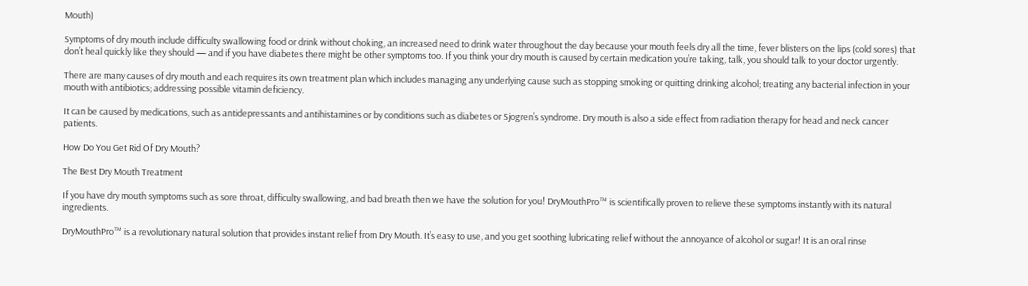Mouth)

Symptoms of dry mouth include difficulty swallowing food or drink without choking, an increased need to drink water throughout the day because your mouth feels dry all the time, fever blisters on the lips (cold sores) that don’t heal quickly like they should — and if you have diabetes there might be other symptoms too. If you think your dry mouth is caused by certain medication you’re taking, talk, you should talk to your doctor urgently.

There are many causes of dry mouth and each requires its own treatment plan which includes managing any underlying cause such as stopping smoking or quitting drinking alcohol; treating any bacterial infection in your mouth with antibiotics; addressing possible vitamin deficiency.

It can be caused by medications, such as antidepressants and antihistamines or by conditions such as diabetes or Sjogren’s syndrome. Dry mouth is also a side effect from radiation therapy for head and neck cancer patients.

How Do You Get Rid Of Dry Mouth?

The Best Dry Mouth Treatment

If you have dry mouth symptoms such as sore throat, difficulty swallowing, and bad breath then we have the solution for you! DryMouthPro™ is scientifically proven to relieve these symptoms instantly with its natural ingredients.

DryMouthPro™ is a revolutionary natural solution that provides instant relief from Dry Mouth. It’s easy to use, and you get soothing lubricating relief without the annoyance of alcohol or sugar! It is an oral rinse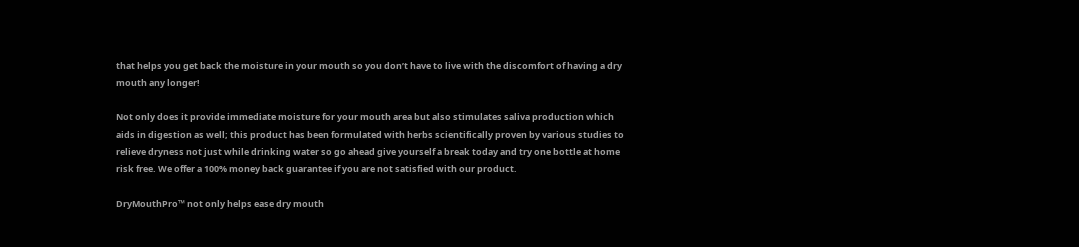that helps you get back the moisture in your mouth so you don’t have to live with the discomfort of having a dry mouth any longer!

Not only does it provide immediate moisture for your mouth area but also stimulates saliva production which aids in digestion as well; this product has been formulated with herbs scientifically proven by various studies to relieve dryness not just while drinking water so go ahead give yourself a break today and try one bottle at home risk free. We offer a 100% money back guarantee if you are not satisfied with our product.

DryMouthPro™ not only helps ease dry mouth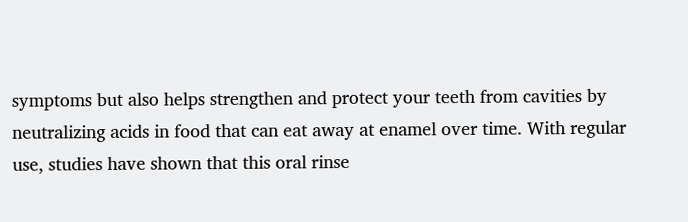symptoms but also helps strengthen and protect your teeth from cavities by neutralizing acids in food that can eat away at enamel over time. With regular use, studies have shown that this oral rinse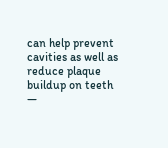can help prevent cavities as well as reduce plaque buildup on teeth —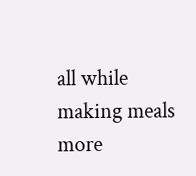all while making meals more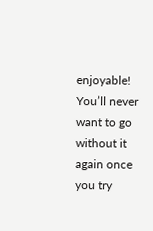enjoyable! You’ll never want to go without it again once you try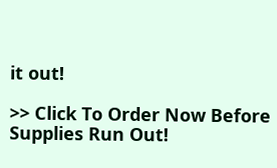it out!

>> Click To Order Now Before Supplies Run Out!